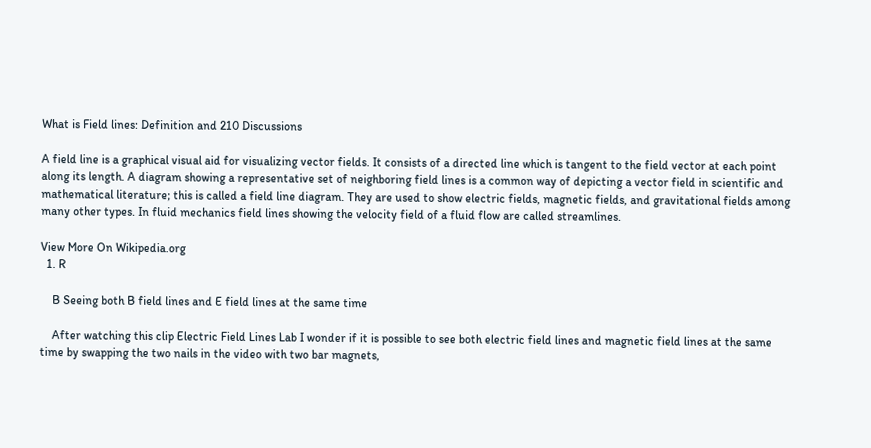What is Field lines: Definition and 210 Discussions

A field line is a graphical visual aid for visualizing vector fields. It consists of a directed line which is tangent to the field vector at each point along its length. A diagram showing a representative set of neighboring field lines is a common way of depicting a vector field in scientific and mathematical literature; this is called a field line diagram. They are used to show electric fields, magnetic fields, and gravitational fields among many other types. In fluid mechanics field lines showing the velocity field of a fluid flow are called streamlines.

View More On Wikipedia.org
  1. R

    B Seeing both B field lines and E field lines at the same time

    After watching this clip Electric Field Lines Lab I wonder if it is possible to see both electric field lines and magnetic field lines at the same time by swapping the two nails in the video with two bar magnets,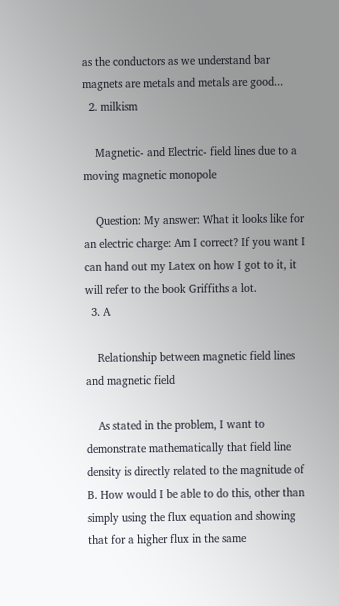as the conductors as we understand bar magnets are metals and metals are good...
  2. milkism

    Magnetic- and Electric- field lines due to a moving magnetic monopole

    Question: My answer: What it looks like for an electric charge: Am I correct? If you want I can hand out my Latex on how I got to it, it will refer to the book Griffiths a lot.
  3. A

    Relationship between magnetic field lines and magnetic field

    As stated in the problem, I want to demonstrate mathematically that field line density is directly related to the magnitude of B. How would I be able to do this, other than simply using the flux equation and showing that for a higher flux in the same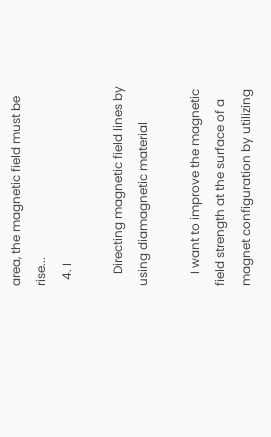area, the magnetic field must be rise...
  4. I

    Directing magnetic field lines by using diamagnetic material

    I want to improve the magnetic field strength at the surface of a magnet configuration by utilizing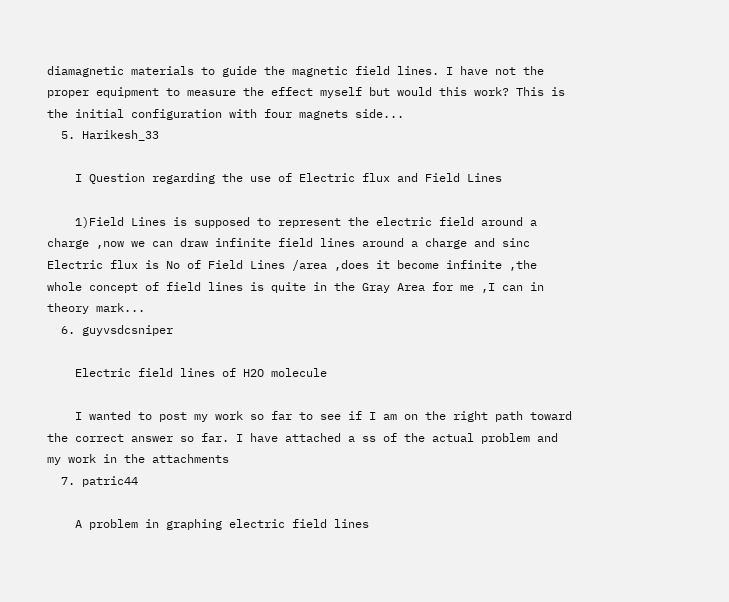diamagnetic materials to guide the magnetic field lines. I have not the proper equipment to measure the effect myself but would this work? This is the initial configuration with four magnets side...
  5. Harikesh_33

    I Question regarding the use of Electric flux and Field Lines

    1)Field Lines is supposed to represent the electric field around a charge ,now we can draw infinite field lines around a charge and sinc Electric flux is No of Field Lines /area ,does it become infinite ,the whole concept of field lines is quite in the Gray Area for me ,I can in theory mark...
  6. guyvsdcsniper

    Electric field lines of H2O molecule

    I wanted to post my work so far to see if I am on the right path toward the correct answer so far. I have attached a ss of the actual problem and my work in the attachments
  7. patric44

    A problem in graphing electric field lines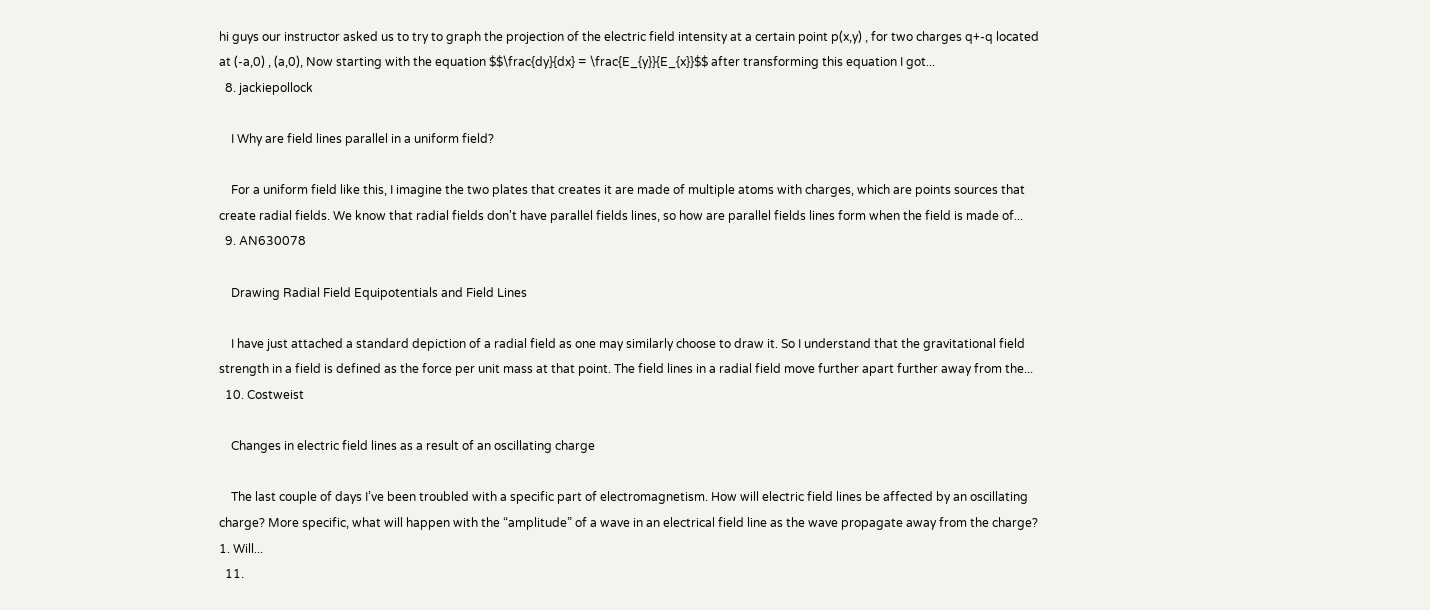hi guys our instructor asked us to try to graph the projection of the electric field intensity at a certain point p(x,y) , for two charges q+-q located at (-a,0) , (a,0), Now starting with the equation $$\frac{dy}{dx} = \frac{E_{y}}{E_{x}}$$ after transforming this equation I got...
  8. jackiepollock

    I Why are field lines parallel in a uniform field?

    For a uniform field like this, I imagine the two plates that creates it are made of multiple atoms with charges, which are points sources that create radial fields. We know that radial fields don't have parallel fields lines, so how are parallel fields lines form when the field is made of...
  9. AN630078

    Drawing Radial Field Equipotentials and Field Lines

    I have just attached a standard depiction of a radial field as one may similarly choose to draw it. So I understand that the gravitational field strength in a field is defined as the force per unit mass at that point. The field lines in a radial field move further apart further away from the...
  10. Costweist

    Changes in electric field lines as a result of an oscillating charge

    The last couple of days I’ve been troubled with a specific part of electromagnetism. How will electric field lines be affected by an oscillating charge? More specific, what will happen with the “amplitude” of a wave in an electrical field line as the wave propagate away from the charge? 1. Will...
  11.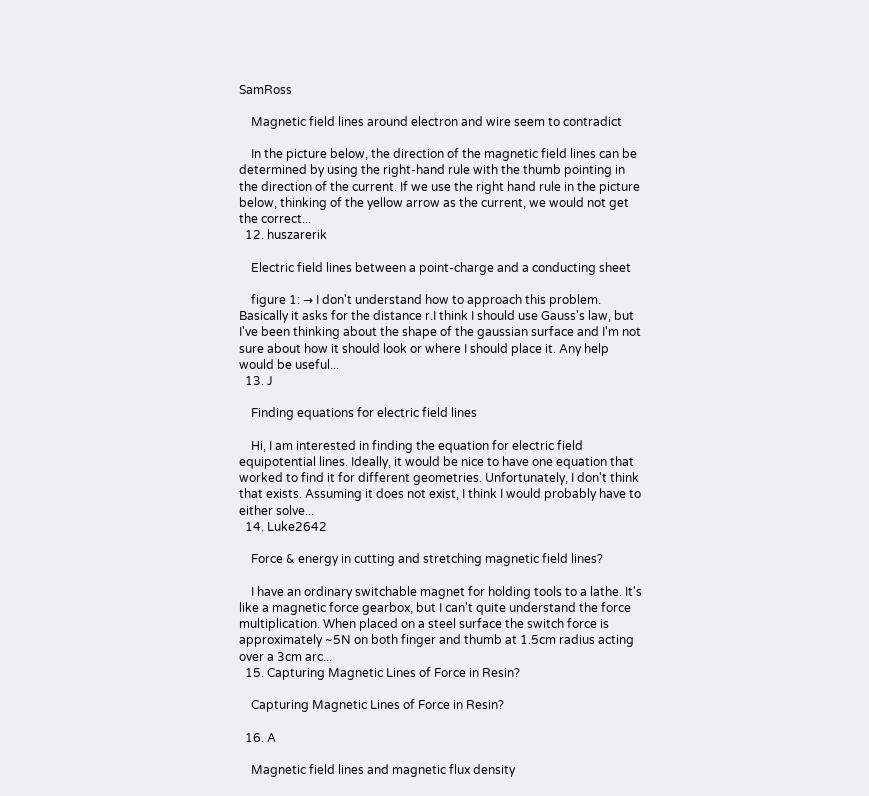SamRoss

    Magnetic field lines around electron and wire seem to contradict

    In the picture below, the direction of the magnetic field lines can be determined by using the right-hand rule with the thumb pointing in the direction of the current. If we use the right hand rule in the picture below, thinking of the yellow arrow as the current, we would not get the correct...
  12. huszarerik

    Electric field lines between a point-charge and a conducting sheet

    figure 1: → I don't understand how to approach this problem. Basically it asks for the distance r.I think I should use Gauss's law, but I've been thinking about the shape of the gaussian surface and I'm not sure about how it should look or where I should place it. Any help would be useful...
  13. J

    Finding equations for electric field lines

    Hi, I am interested in finding the equation for electric field equipotential lines. Ideally, it would be nice to have one equation that worked to find it for different geometries. Unfortunately, I don't think that exists. Assuming it does not exist, I think I would probably have to either solve...
  14. Luke2642

    Force & energy in cutting and stretching magnetic field lines?

    I have an ordinary switchable magnet for holding tools to a lathe. It's like a magnetic force gearbox, but I can't quite understand the force multiplication. When placed on a steel surface the switch force is approximately ~5N on both finger and thumb at 1.5cm radius acting over a 3cm arc...
  15. Capturing Magnetic Lines of Force in Resin?

    Capturing Magnetic Lines of Force in Resin?

  16. A

    Magnetic field lines and magnetic flux density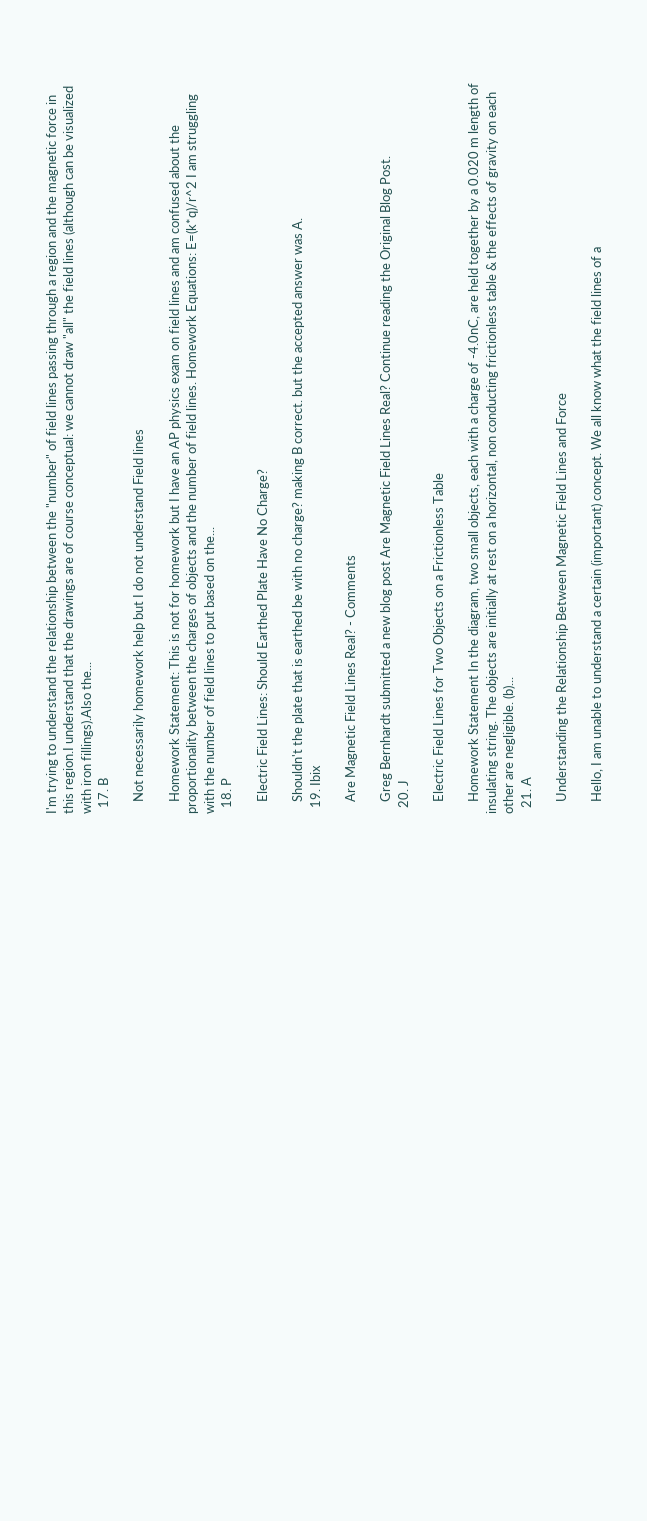I'm trying to understand the relationship between the "number" of field lines passing through a region and the magnetic force in this region.I understand that the drawings are of course conceptual: we cannot draw "all" the field lines (although can be visualized with iron fillings).Also the...
  17. B

    Not necessarily homework help but I do not understand Field lines

    Homework Statement: This is not for homework but I have an AP physics exam on field lines and am confused about the proportionality between the charges of objects and the number of field lines. Homework Equations: E=(k*q)/r^2 I am struggling with the number of field lines to put based on the...
  18. P

    Electric Field Lines: Should Earthed Plate Have No Charge?

    Shouldn't the plate that is earthed be with no charge? making B correct. but the accepted answer was A.
  19. Ibix

    Are Magnetic Field Lines Real? - Comments

    Greg Bernhardt submitted a new blog post Are Magnetic Field Lines Real? Continue reading the Original Blog Post.
  20. J

    Electric Field Lines for Two Objects on a Frictionless Table

    Homework Statement In the diagram, two small objects, each with a charge of -4.0nC, are held together by a 0.020 m length of insulating string. The objects are initially at rest on a horizontal, non conducting frictionless table & the effects of gravity on each other are negligible. (b)...
  21. A

    Understanding the Relationship Between Magnetic Field Lines and Force

    Hello, I am unable to understand a certain (important) concept. We all know what the field lines of a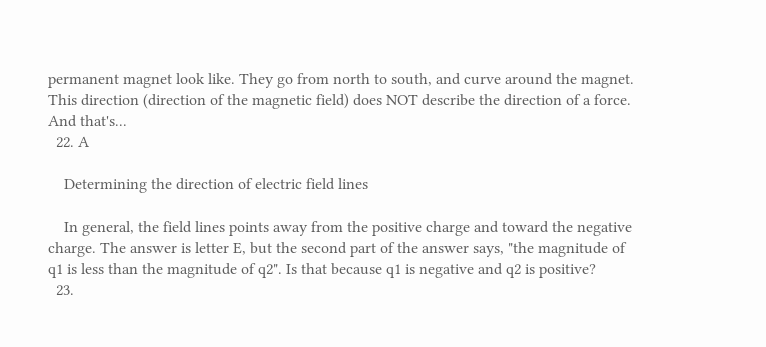permanent magnet look like. They go from north to south, and curve around the magnet. This direction (direction of the magnetic field) does NOT describe the direction of a force. And that's...
  22. A

    Determining the direction of electric field lines

    In general, the field lines points away from the positive charge and toward the negative charge. The answer is letter E, but the second part of the answer says, "the magnitude of q1 is less than the magnitude of q2". Is that because q1 is negative and q2 is positive?
  23.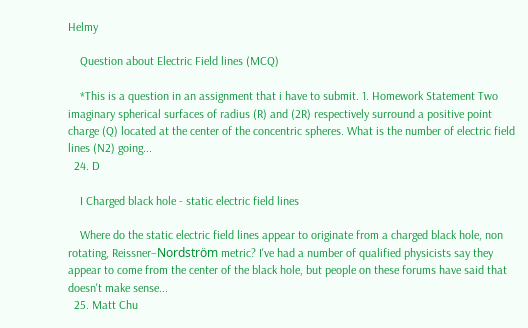Helmy

    Question about Electric Field lines (MCQ)

    *This is a question in an assignment that i have to submit. 1. Homework Statement Two imaginary spherical surfaces of radius (R) and (2R) respectively surround a positive point charge (Q) located at the center of the concentric spheres. What is the number of electric field lines (N2) going...
  24. D

    I Charged black hole - static electric field lines

    Where do the static electric field lines appear to originate from a charged black hole, non rotating, Reissner–Nordström metric? I've had a number of qualified physicists say they appear to come from the center of the black hole, but people on these forums have said that doesn't make sense...
  25. Matt Chu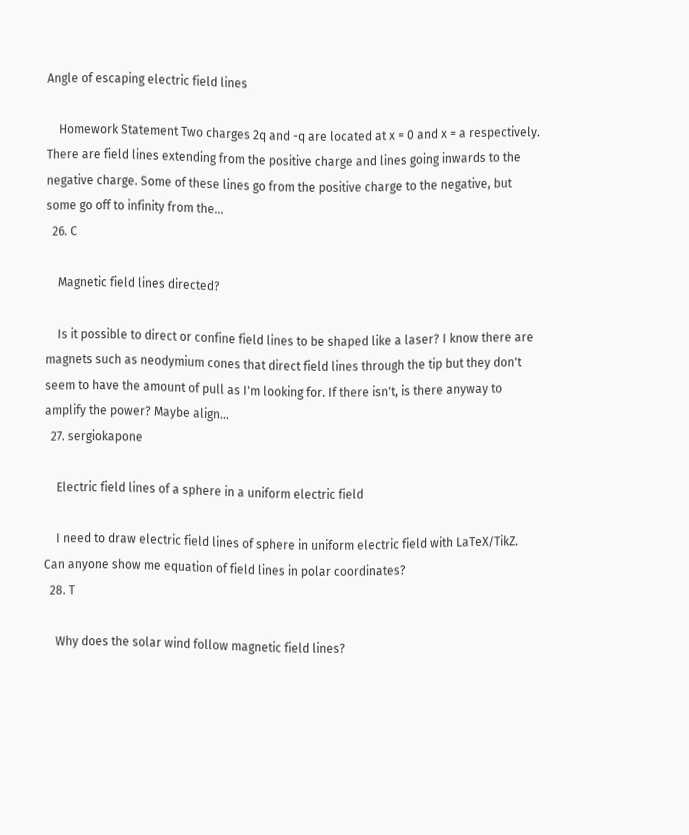Angle of escaping electric field lines

    Homework Statement Two charges 2q and -q are located at x = 0 and x = a respectively. There are field lines extending from the positive charge and lines going inwards to the negative charge. Some of these lines go from the positive charge to the negative, but some go off to infinity from the...
  26. C

    Magnetic field lines directed?

    Is it possible to direct or confine field lines to be shaped like a laser? I know there are magnets such as neodymium cones that direct field lines through the tip but they don't seem to have the amount of pull as I'm looking for. If there isn't, is there anyway to amplify the power? Maybe align...
  27. sergiokapone

    Electric field lines of a sphere in a uniform electric field

    I need to draw electric field lines of sphere in uniform electric field with LaTeX/TikZ. Can anyone show me equation of field lines in polar coordinates?
  28. T

    Why does the solar wind follow magnetic field lines?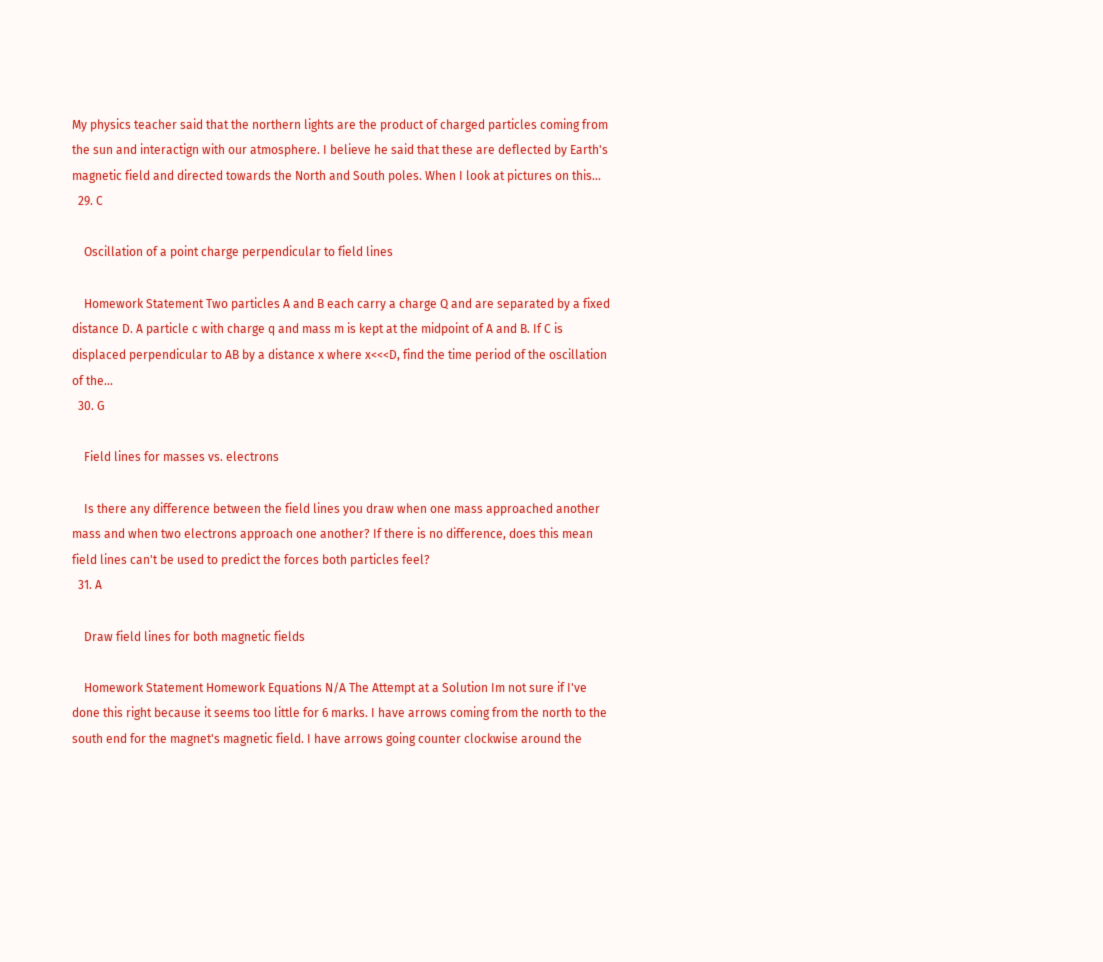My physics teacher said that the northern lights are the product of charged particles coming from the sun and interactign with our atmosphere. I believe he said that these are deflected by Earth's magnetic field and directed towards the North and South poles. When I look at pictures on this...
  29. C

    Oscillation of a point charge perpendicular to field lines

    Homework Statement Two particles A and B each carry a charge Q and are separated by a fixed distance D. A particle c with charge q and mass m is kept at the midpoint of A and B. If C is displaced perpendicular to AB by a distance x where x<<<D, find the time period of the oscillation of the...
  30. G

    Field lines for masses vs. electrons

    Is there any difference between the field lines you draw when one mass approached another mass and when two electrons approach one another? If there is no difference, does this mean field lines can't be used to predict the forces both particles feel?
  31. A

    Draw field lines for both magnetic fields

    Homework Statement Homework Equations N/A The Attempt at a Solution Im not sure if I've done this right because it seems too little for 6 marks. I have arrows coming from the north to the south end for the magnet's magnetic field. I have arrows going counter clockwise around the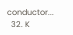conductor...
  32. K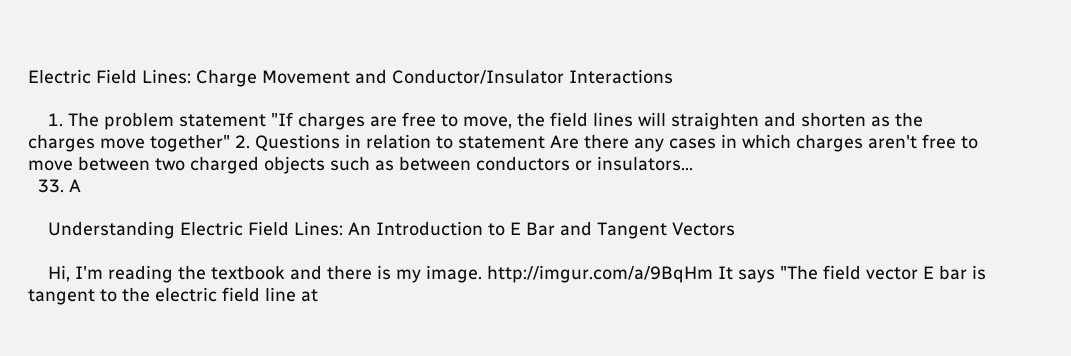Electric Field Lines: Charge Movement and Conductor/Insulator Interactions

    1. The problem statement "If charges are free to move, the field lines will straighten and shorten as the charges move together" 2. Questions in relation to statement Are there any cases in which charges aren't free to move between two charged objects such as between conductors or insulators...
  33. A

    Understanding Electric Field Lines: An Introduction to E Bar and Tangent Vectors

    Hi, I'm reading the textbook and there is my image. http://imgur.com/a/9BqHm It says "The field vector E bar is tangent to the electric field line at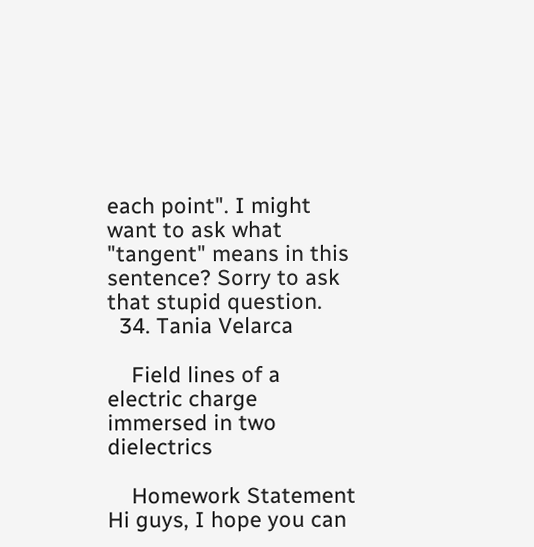each point". I might want to ask what "tangent" means in this sentence? Sorry to ask that stupid question.
  34. Tania Velarca

    Field lines of a electric charge immersed in two dielectrics

    Homework Statement Hi guys, I hope you can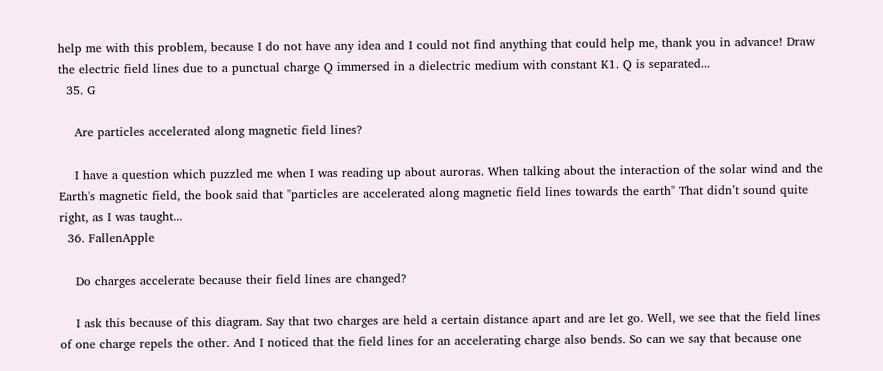help me with this problem, because I do not have any idea and I could not find anything that could help me, thank you in advance! Draw the electric field lines due to a punctual charge Q immersed in a dielectric medium with constant K1. Q is separated...
  35. G

    Are particles accelerated along magnetic field lines?

    I have a question which puzzled me when I was reading up about auroras. When talking about the interaction of the solar wind and the Earth's magnetic field, the book said that "particles are accelerated along magnetic field lines towards the earth" That didn’t sound quite right, as I was taught...
  36. FallenApple

    Do charges accelerate because their field lines are changed?

    I ask this because of this diagram. Say that two charges are held a certain distance apart and are let go. Well, we see that the field lines of one charge repels the other. And I noticed that the field lines for an accelerating charge also bends. So can we say that because one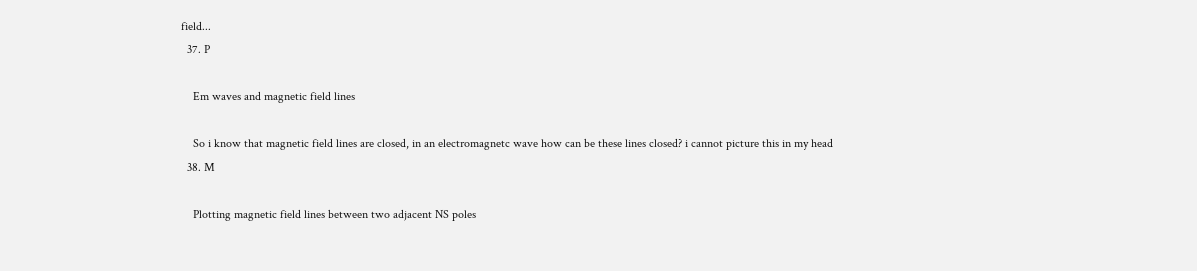field...
  37. P

    Em waves and magnetic field lines

    So i know that magnetic field lines are closed, in an electromagnetc wave how can be these lines closed? i cannot picture this in my head
  38. M

    Plotting magnetic field lines between two adjacent NS poles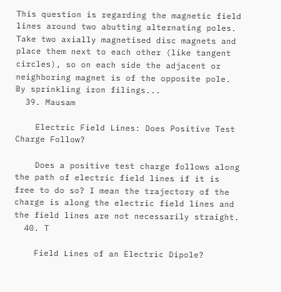This question is regarding the magnetic field lines around two abutting alternating poles. Take two axially magnetised disc magnets and place them next to each other (like tangent circles), so on each side the adjacent or neighboring magnet is of the opposite pole. By sprinkling iron filings...
  39. Mausam

    Electric Field Lines: Does Positive Test Charge Follow?

    Does a positive test charge follows along the path of electric field lines if it is free to do so? I mean the trajectory of the charge is along the electric field lines and the field lines are not necessarily straight.
  40. T

    Field Lines of an Electric Dipole?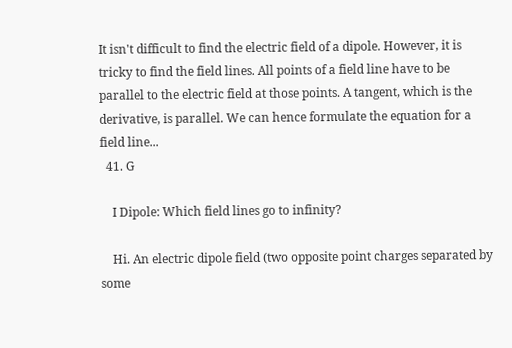It isn't difficult to find the electric field of a dipole. However, it is tricky to find the field lines. All points of a field line have to be parallel to the electric field at those points. A tangent, which is the derivative, is parallel. We can hence formulate the equation for a field line...
  41. G

    I Dipole: Which field lines go to infinity?

    Hi. An electric dipole field (two opposite point charges separated by some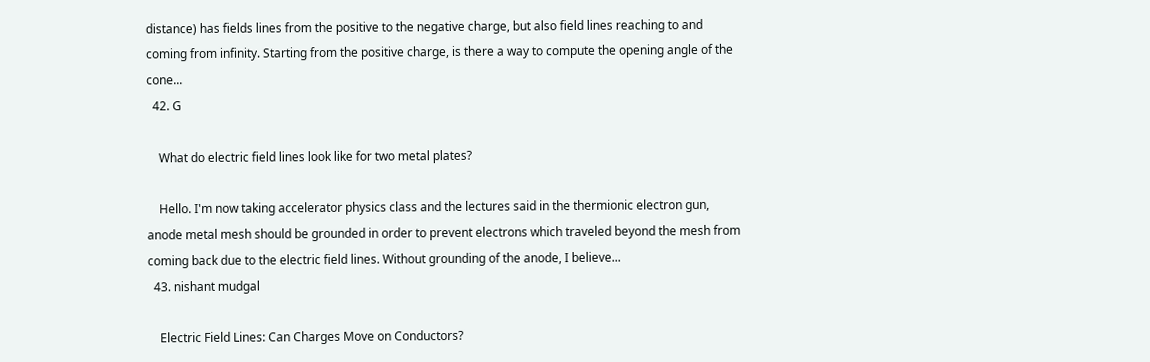distance) has fields lines from the positive to the negative charge, but also field lines reaching to and coming from infinity. Starting from the positive charge, is there a way to compute the opening angle of the cone...
  42. G

    What do electric field lines look like for two metal plates?

    Hello. I'm now taking accelerator physics class and the lectures said in the thermionic electron gun, anode metal mesh should be grounded in order to prevent electrons which traveled beyond the mesh from coming back due to the electric field lines. Without grounding of the anode, I believe...
  43. nishant mudgal

    Electric Field Lines: Can Charges Move on Conductors?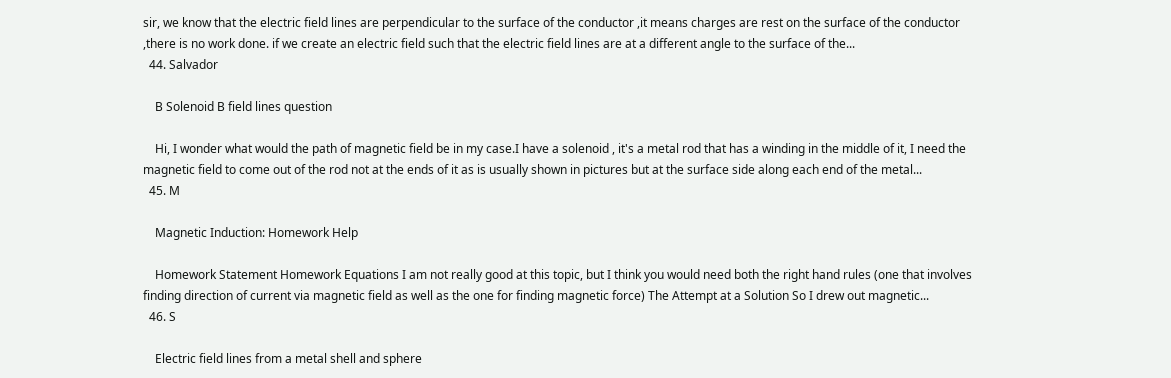sir, we know that the electric field lines are perpendicular to the surface of the conductor ,it means charges are rest on the surface of the conductor ,there is no work done. if we create an electric field such that the electric field lines are at a different angle to the surface of the...
  44. Salvador

    B Solenoid B field lines question

    Hi, I wonder what would the path of magnetic field be in my case.I have a solenoid , it's a metal rod that has a winding in the middle of it, I need the magnetic field to come out of the rod not at the ends of it as is usually shown in pictures but at the surface side along each end of the metal...
  45. M

    Magnetic Induction: Homework Help

    Homework Statement Homework Equations I am not really good at this topic, but I think you would need both the right hand rules (one that involves finding direction of current via magnetic field as well as the one for finding magnetic force) The Attempt at a Solution So I drew out magnetic...
  46. S

    Electric field lines from a metal shell and sphere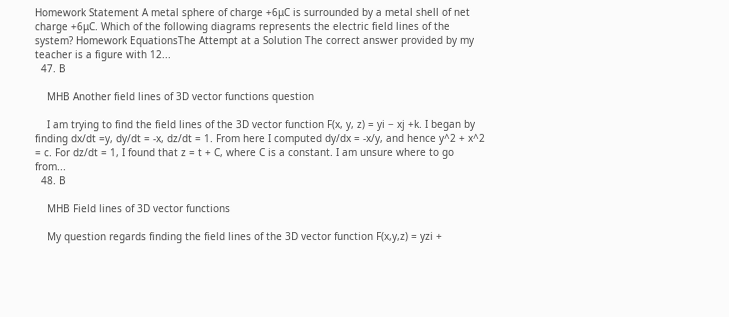Homework Statement A metal sphere of charge +6μC is surrounded by a metal shell of net charge +6μC. Which of the following diagrams represents the electric field lines of the system? Homework EquationsThe Attempt at a Solution The correct answer provided by my teacher is a figure with 12...
  47. B

    MHB Another field lines of 3D vector functions question

    I am trying to find the field lines of the 3D vector function F(x, y, z) = yi − xj +k. I began by finding dx/dt =y, dy/dt = -x, dz/dt = 1. From here I computed dy/dx = -x/y, and hence y^2 + x^2 = c. For dz/dt = 1, I found that z = t + C, where C is a constant. I am unsure where to go from...
  48. B

    MHB Field lines of 3D vector functions

    My question regards finding the field lines of the 3D vector function F(x,y,z) = yzi +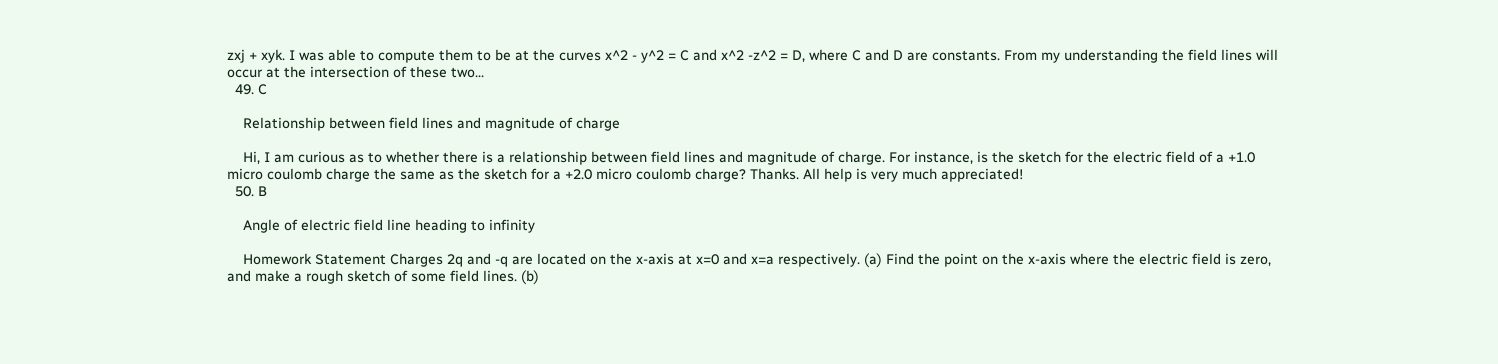zxj + xyk. I was able to compute them to be at the curves x^2 - y^2 = C and x^2 -z^2 = D, where C and D are constants. From my understanding the field lines will occur at the intersection of these two...
  49. C

    Relationship between field lines and magnitude of charge

    Hi, I am curious as to whether there is a relationship between field lines and magnitude of charge. For instance, is the sketch for the electric field of a +1.0 micro coulomb charge the same as the sketch for a +2.0 micro coulomb charge? Thanks. All help is very much appreciated!
  50. B

    Angle of electric field line heading to infinity

    Homework Statement Charges 2q and -q are located on the x-axis at x=0 and x=a respectively. (a) Find the point on the x-axis where the electric field is zero, and make a rough sketch of some field lines. (b)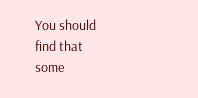You should find that some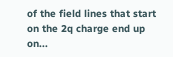of the field lines that start on the 2q charge end up on...